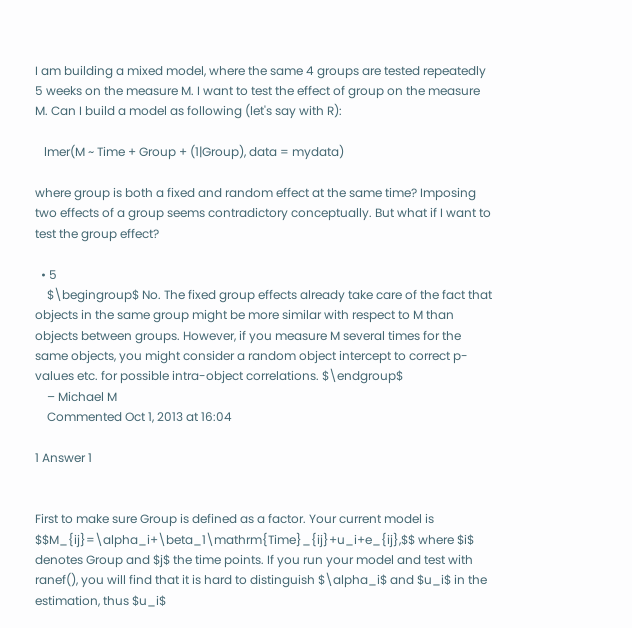I am building a mixed model, where the same 4 groups are tested repeatedly 5 weeks on the measure M. I want to test the effect of group on the measure M. Can I build a model as following (let's say with R):

   lmer(M ~ Time + Group + (1|Group), data = mydata)

where group is both a fixed and random effect at the same time? Imposing two effects of a group seems contradictory conceptually. But what if I want to test the group effect?

  • 5
    $\begingroup$ No. The fixed group effects already take care of the fact that objects in the same group might be more similar with respect to M than objects between groups. However, if you measure M several times for the same objects, you might consider a random object intercept to correct p-values etc. for possible intra-object correlations. $\endgroup$
    – Michael M
    Commented Oct 1, 2013 at 16:04

1 Answer 1


First to make sure Group is defined as a factor. Your current model is $$M_{ij}=\alpha_i+\beta_1\mathrm{Time}_{ij}+u_i+e_{ij},$$ where $i$ denotes Group and $j$ the time points. If you run your model and test with ranef(), you will find that it is hard to distinguish $\alpha_i$ and $u_i$ in the estimation, thus $u_i$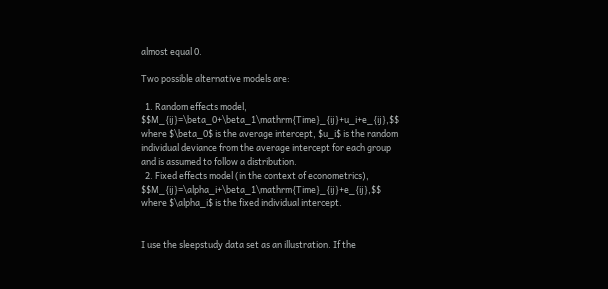almost equal 0.

Two possible alternative models are:

  1. Random effects model, $$M_{ij}=\beta_0+\beta_1\mathrm{Time}_{ij}+u_i+e_{ij},$$ where $\beta_0$ is the average intercept, $u_i$ is the random individual deviance from the average intercept for each group and is assumed to follow a distribution.
  2. Fixed effects model (in the context of econometrics), $$M_{ij}=\alpha_i+\beta_1\mathrm{Time}_{ij}+e_{ij},$$ where $\alpha_i$ is the fixed individual intercept.


I use the sleepstudy data set as an illustration. If the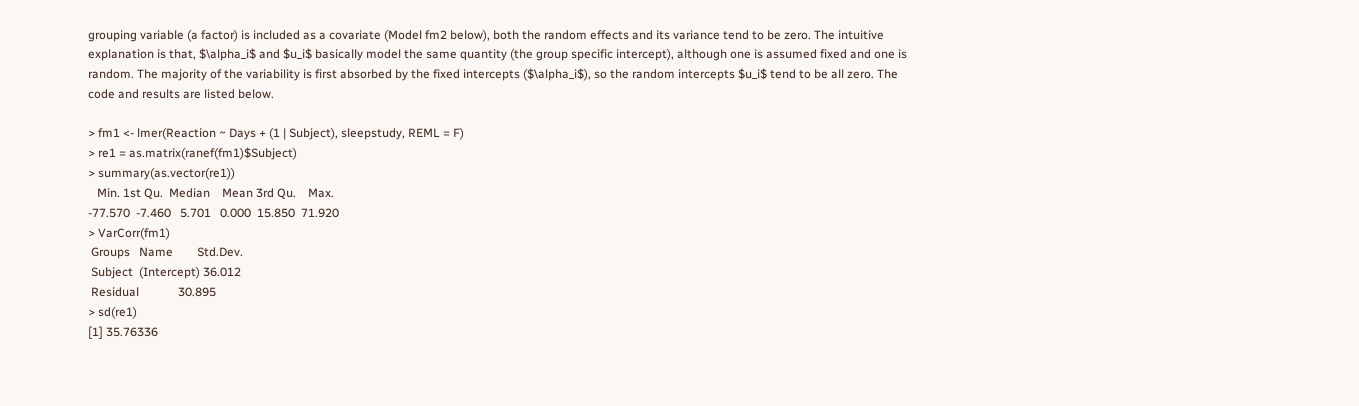grouping variable (a factor) is included as a covariate (Model fm2 below), both the random effects and its variance tend to be zero. The intuitive explanation is that, $\alpha_i$ and $u_i$ basically model the same quantity (the group specific intercept), although one is assumed fixed and one is random. The majority of the variability is first absorbed by the fixed intercepts ($\alpha_i$), so the random intercepts $u_i$ tend to be all zero. The code and results are listed below.

> fm1 <- lmer(Reaction ~ Days + (1 | Subject), sleepstudy, REML = F)
> re1 = as.matrix(ranef(fm1)$Subject)
> summary(as.vector(re1))
   Min. 1st Qu.  Median    Mean 3rd Qu.    Max.
-77.570  -7.460   5.701   0.000  15.850  71.920
> VarCorr(fm1)
 Groups   Name        Std.Dev.
 Subject  (Intercept) 36.012
 Residual             30.895
> sd(re1)
[1] 35.76336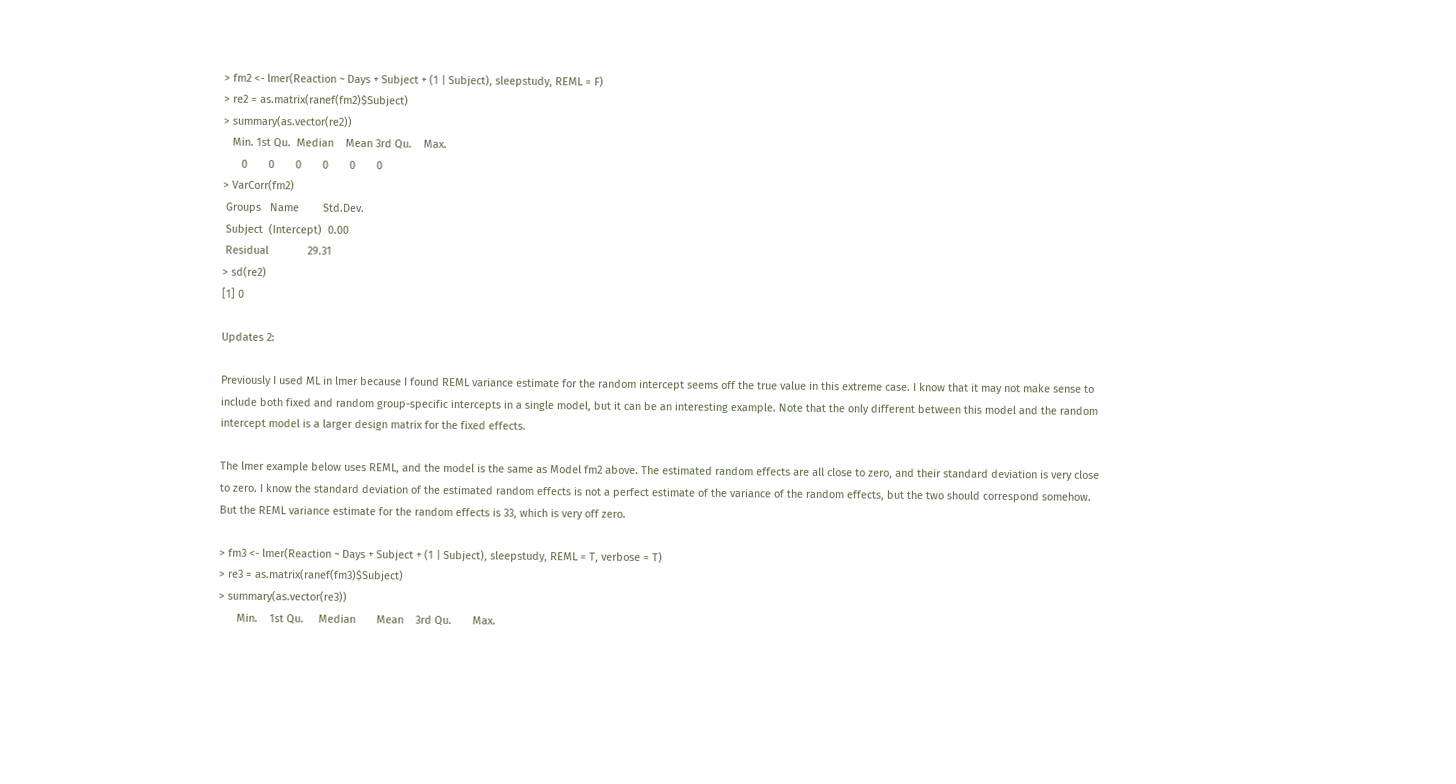> fm2 <- lmer(Reaction ~ Days + Subject + (1 | Subject), sleepstudy, REML = F)
> re2 = as.matrix(ranef(fm2)$Subject)
> summary(as.vector(re2))
   Min. 1st Qu.  Median    Mean 3rd Qu.    Max.
      0       0       0       0       0       0
> VarCorr(fm2)
 Groups   Name        Std.Dev.
 Subject  (Intercept)  0.00
 Residual             29.31
> sd(re2)
[1] 0

Updates 2:

Previously I used ML in lmer because I found REML variance estimate for the random intercept seems off the true value in this extreme case. I know that it may not make sense to include both fixed and random group-specific intercepts in a single model, but it can be an interesting example. Note that the only different between this model and the random intercept model is a larger design matrix for the fixed effects.

The lmer example below uses REML, and the model is the same as Model fm2 above. The estimated random effects are all close to zero, and their standard deviation is very close to zero. I know the standard deviation of the estimated random effects is not a perfect estimate of the variance of the random effects, but the two should correspond somehow. But the REML variance estimate for the random effects is 33, which is very off zero.

> fm3 <- lmer(Reaction ~ Days + Subject + (1 | Subject), sleepstudy, REML = T, verbose = T)
> re3 = as.matrix(ranef(fm3)$Subject)
> summary(as.vector(re3))
      Min.    1st Qu.     Median       Mean    3rd Qu.       Max.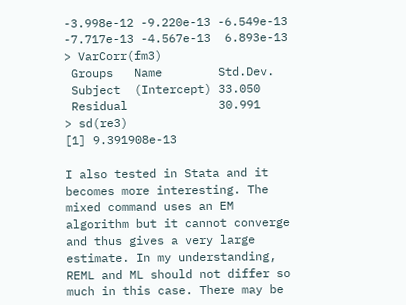-3.998e-12 -9.220e-13 -6.549e-13 -7.717e-13 -4.567e-13  6.893e-13
> VarCorr(fm3)
 Groups   Name        Std.Dev.
 Subject  (Intercept) 33.050
 Residual             30.991
> sd(re3)
[1] 9.391908e-13

I also tested in Stata and it becomes more interesting. The mixed command uses an EM algorithm but it cannot converge and thus gives a very large estimate. In my understanding, REML and ML should not differ so much in this case. There may be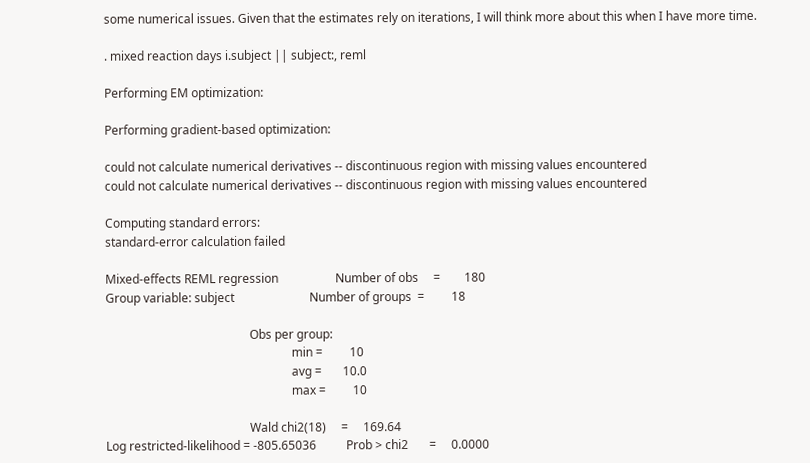some numerical issues. Given that the estimates rely on iterations, I will think more about this when I have more time.

. mixed reaction days i.subject || subject:, reml

Performing EM optimization:

Performing gradient-based optimization:

could not calculate numerical derivatives -- discontinuous region with missing values encountered
could not calculate numerical derivatives -- discontinuous region with missing values encountered

Computing standard errors:
standard-error calculation failed

Mixed-effects REML regression                   Number of obs     =        180
Group variable: subject                         Number of groups  =         18

                                                Obs per group:
                                                              min =         10
                                                              avg =       10.0
                                                              max =         10

                                                Wald chi2(18)     =     169.64
Log restricted-likelihood = -805.65036          Prob > chi2       =     0.0000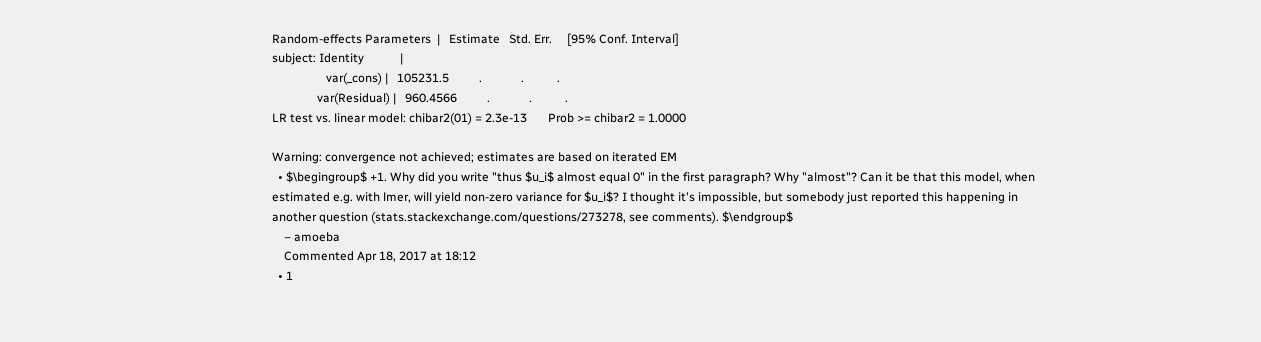Random-effects Parameters  |   Estimate   Std. Err.     [95% Conf. Interval]
subject: Identity            |
                  var(_cons) |   105231.5          .             .           .
               var(Residual) |   960.4566          .             .           .
LR test vs. linear model: chibar2(01) = 2.3e-13       Prob >= chibar2 = 1.0000

Warning: convergence not achieved; estimates are based on iterated EM
  • $\begingroup$ +1. Why did you write "thus $u_i$ almost equal 0" in the first paragraph? Why "almost"? Can it be that this model, when estimated e.g. with lmer, will yield non-zero variance for $u_i$? I thought it's impossible, but somebody just reported this happening in another question (stats.stackexchange.com/questions/273278, see comments). $\endgroup$
    – amoeba
    Commented Apr 18, 2017 at 18:12
  • 1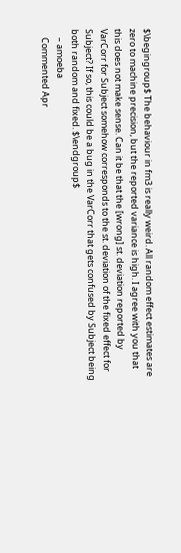$\begingroup$ The behaviour in fm3 is really weird. All random effect estimates are zero to machine precision, but the reported variance is high. I agree with you that this does not make sense. Can it be that the [wrong] st. deviation reported by VarCorr for Subject somehow corresponds to the st. deviation of the fixed effect for Subject? If so, this could be a bug in the VarCorr that gets confused by Subject being both random and fixed. $\endgroup$
    – amoeba
    Commented Apr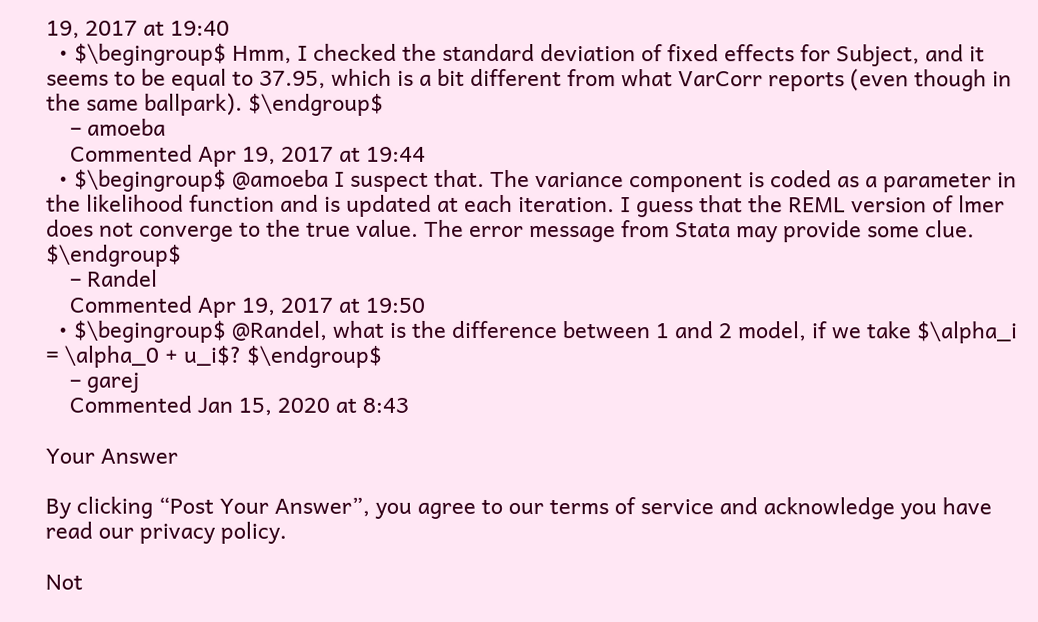19, 2017 at 19:40
  • $\begingroup$ Hmm, I checked the standard deviation of fixed effects for Subject, and it seems to be equal to 37.95, which is a bit different from what VarCorr reports (even though in the same ballpark). $\endgroup$
    – amoeba
    Commented Apr 19, 2017 at 19:44
  • $\begingroup$ @amoeba I suspect that. The variance component is coded as a parameter in the likelihood function and is updated at each iteration. I guess that the REML version of lmer does not converge to the true value. The error message from Stata may provide some clue. $\endgroup$
    – Randel
    Commented Apr 19, 2017 at 19:50
  • $\begingroup$ @Randel, what is the difference between 1 and 2 model, if we take $\alpha_i = \alpha_0 + u_i$? $\endgroup$
    – garej
    Commented Jan 15, 2020 at 8:43

Your Answer

By clicking “Post Your Answer”, you agree to our terms of service and acknowledge you have read our privacy policy.

Not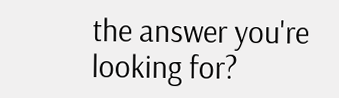the answer you're looking for?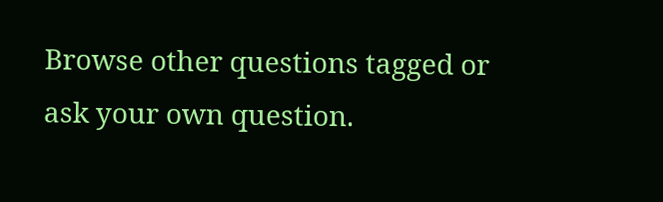Browse other questions tagged or ask your own question.